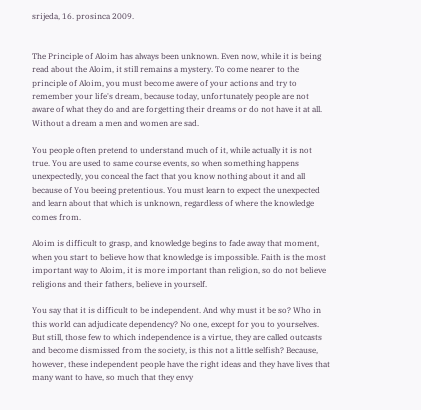srijeda, 16. prosinca 2009.


The Principle of Aloim has always been unknown. Even now, while it is being read about the Aloim, it still remains a mystery. To come nearer to the principle of Aloim, you must become awere of your actions and try to remember your life's dream, because today, unfortunately people are not aware of what they do and are forgetting their dreams or do not have it at all. Without a dream a men and women are sad.

You people often pretend to understand much of it, while actually it is not true. You are used to same course events, so when something happens unexpectedly, you conceal the fact that you know nothing about it and all because of You beeing pretentious. You must learn to expect the unexpected and learn about that which is unknown, regardless of where the knowledge comes from.

Aloim is difficult to grasp, and knowledge begins to fade away that moment, when you start to believe how that knowledge is impossible. Faith is the most important way to Aloim, it is more important than religion, so do not believe religions and their fathers, believe in yourself.

You say that it is difficult to be independent. And why must it be so? Who in this world can adjudicate dependency? No one, except for you to yourselves. But still, those few to which independence is a virtue, they are called outcasts and become dismissed from the society, is this not a little selfish? Because, however, these independent people have the right ideas and they have lives that many want to have, so much that they envy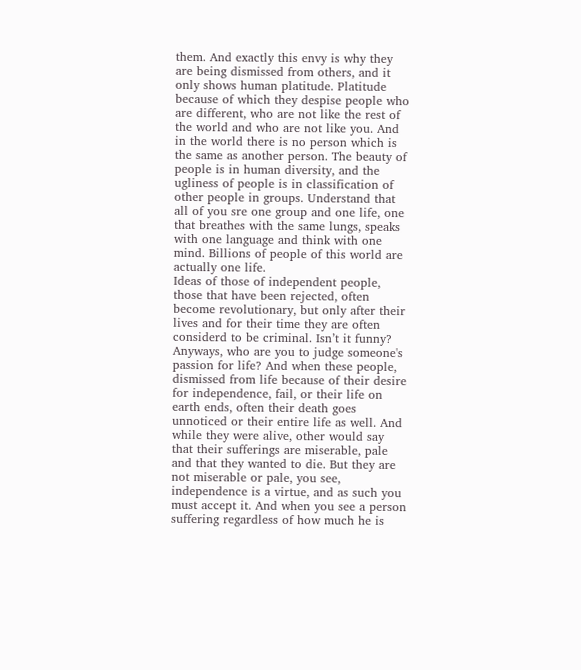them. And exactly this envy is why they are being dismissed from others, and it only shows human platitude. Platitude because of which they despise people who are different, who are not like the rest of the world and who are not like you. And in the world there is no person which is the same as another person. The beauty of people is in human diversity, and the ugliness of people is in classification of other people in groups. Understand that all of you sre one group and one life, one that breathes with the same lungs, speaks with one language and think with one mind. Billions of people of this world are actually one life.
Ideas of those of independent people, those that have been rejected, often become revolutionary, but only after their lives and for their time they are often considerd to be criminal. Isn’t it funny? Anyways, who are you to judge someone's passion for life? And when these people, dismissed from life because of their desire for independence, fail, or their life on earth ends, often their death goes unnoticed or their entire life as well. And while they were alive, other would say that their sufferings are miserable, pale and that they wanted to die. But they are not miserable or pale, you see, independence is a virtue, and as such you must accept it. And when you see a person suffering regardless of how much he is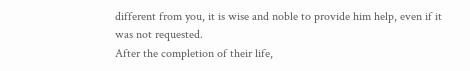different from you, it is wise and noble to provide him help, even if it was not requested.
After the completion of their life,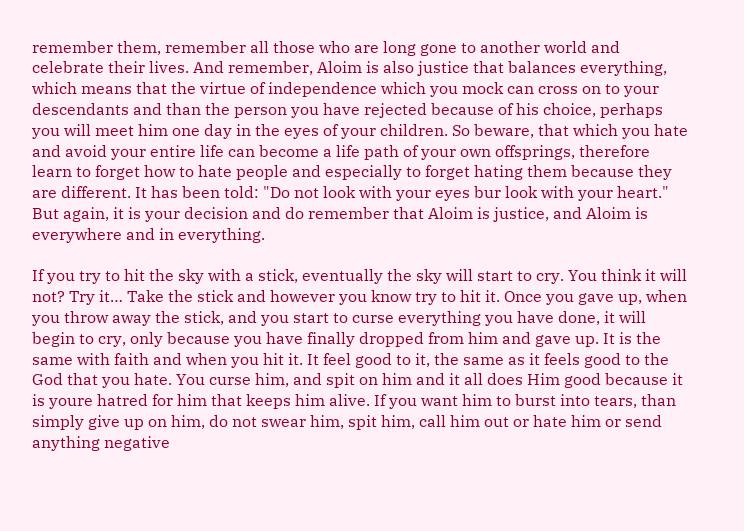remember them, remember all those who are long gone to another world and celebrate their lives. And remember, Aloim is also justice that balances everything, which means that the virtue of independence which you mock can cross on to your descendants and than the person you have rejected because of his choice, perhaps you will meet him one day in the eyes of your children. So beware, that which you hate and avoid your entire life can become a life path of your own offsprings, therefore learn to forget how to hate people and especially to forget hating them because they are different. It has been told: "Do not look with your eyes bur look with your heart." But again, it is your decision and do remember that Aloim is justice, and Aloim is everywhere and in everything.

If you try to hit the sky with a stick, eventually the sky will start to cry. You think it will not? Try it… Take the stick and however you know try to hit it. Once you gave up, when you throw away the stick, and you start to curse everything you have done, it will begin to cry, only because you have finally dropped from him and gave up. It is the same with faith and when you hit it. It feel good to it, the same as it feels good to the God that you hate. You curse him, and spit on him and it all does Him good because it is youre hatred for him that keeps him alive. If you want him to burst into tears, than simply give up on him, do not swear him, spit him, call him out or hate him or send anything negative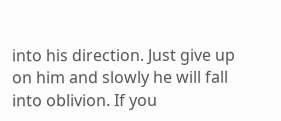into his direction. Just give up on him and slowly he will fall into oblivion. If you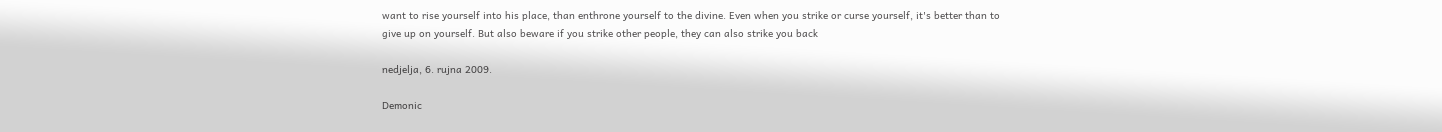want to rise yourself into his place, than enthrone yourself to the divine. Even when you strike or curse yourself, it's better than to give up on yourself. But also beware if you strike other people, they can also strike you back

nedjelja, 6. rujna 2009.

Demonic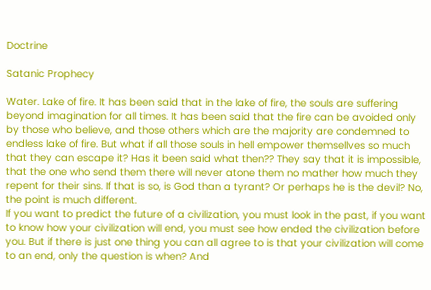Doctrine

Satanic Prophecy

Water. Lake of fire. It has been said that in the lake of fire, the souls are suffering beyond imagination for all times. It has been said that the fire can be avoided only by those who believe, and those others which are the majority are condemned to endless lake of fire. But what if all those souls in hell empower themsellves so much that they can escape it? Has it been said what then?? They say that it is impossible, that the one who send them there will never atone them no mather how much they repent for their sins. If that is so, is God than a tyrant? Or perhaps he is the devil? No, the point is much different.
If you want to predict the future of a civilization, you must look in the past, if you want to know how your civilization will end, you must see how ended the civilization before you. But if there is just one thing you can all agree to is that your civilization will come to an end, only the question is when? And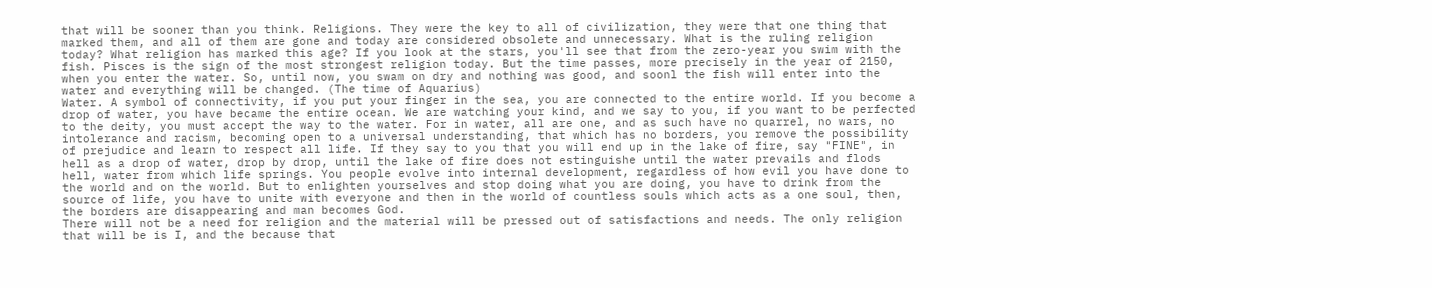that will be sooner than you think. Religions. They were the key to all of civilization, they were that one thing that marked them, and all of them are gone and today are considered obsolete and unnecessary. What is the ruling religion today? What religion has marked this age? If you look at the stars, you'll see that from the zero-year you swim with the fish. Pisces is the sign of the most strongest religion today. But the time passes, more precisely in the year of 2150, when you enter the water. So, until now, you swam on dry and nothing was good, and soonl the fish will enter into the water and everything will be changed. (The time of Aquarius)
Water. A symbol of connectivity, if you put your finger in the sea, you are connected to the entire world. If you become a drop of water, you have became the entire ocean. We are watching your kind, and we say to you, if you want to be perfected to the deity, you must accept the way to the water. For in water, all are one, and as such have no quarrel, no wars, no intolerance and racism, becoming open to a universal understanding, that which has no borders, you remove the possibility of prejudice and learn to respect all life. If they say to you that you will end up in the lake of fire, say "FINE", in hell as a drop of water, drop by drop, until the lake of fire does not estinguishe until the water prevails and flods hell, water from which life springs. You people evolve into internal development, regardless of how evil you have done to the world and on the world. But to enlighten yourselves and stop doing what you are doing, you have to drink from the source of life, you have to unite with everyone and then in the world of countless souls which acts as a one soul, then, the borders are disappearing and man becomes God.
There will not be a need for religion and the material will be pressed out of satisfactions and needs. The only religion that will be is I, and the because that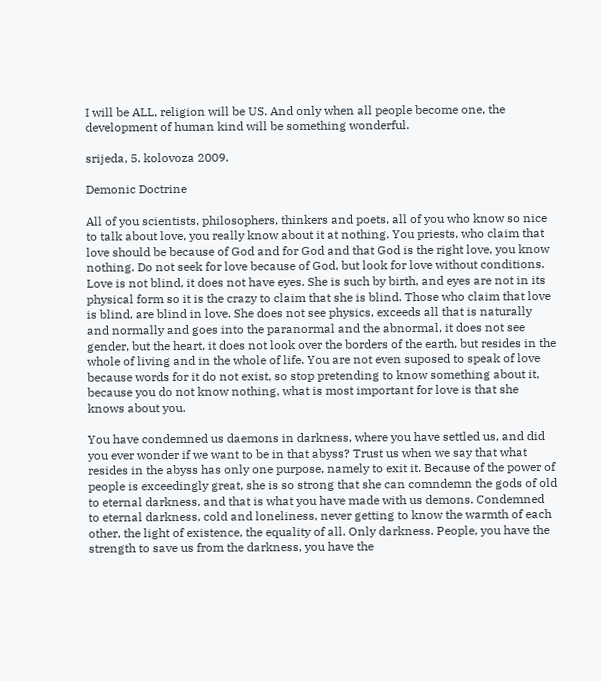I will be ALL, religion will be US. And only when all people become one, the development of human kind will be something wonderful.

srijeda, 5. kolovoza 2009.

Demonic Doctrine

All of you scientists, philosophers, thinkers and poets, all of you who know so nice to talk about love, you really know about it at nothing. You priests, who claim that love should be because of God and for God and that God is the right love, you know nothing. Do not seek for love because of God, but look for love without conditions. Love is not blind, it does not have eyes. She is such by birth, and eyes are not in its physical form so it is the crazy to claim that she is blind. Those who claim that love is blind, are blind in love. She does not see physics, exceeds all that is naturally and normally and goes into the paranormal and the abnormal, it does not see gender, but the heart, it does not look over the borders of the earth, but resides in the whole of living and in the whole of life. You are not even suposed to speak of love because words for it do not exist, so stop pretending to know something about it, because you do not know nothing, what is most important for love is that she knows about you.

You have condemned us daemons in darkness, where you have settled us, and did you ever wonder if we want to be in that abyss? Trust us when we say that what resides in the abyss has only one purpose, namely to exit it. Because of the power of people is exceedingly great, she is so strong that she can comndemn the gods of old to eternal darkness, and that is what you have made with us demons. Condemned to eternal darkness, cold and loneliness, never getting to know the warmth of each other, the light of existence, the equality of all. Only darkness. People, you have the strength to save us from the darkness, you have the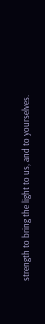strength to bring the light to us, and to yourselves.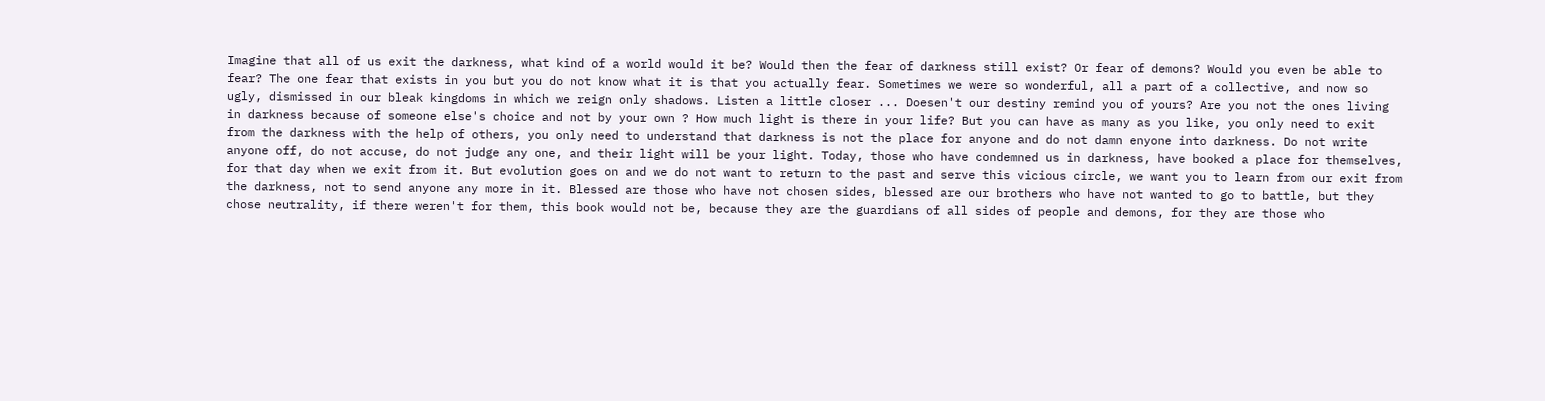Imagine that all of us exit the darkness, what kind of a world would it be? Would then the fear of darkness still exist? Or fear of demons? Would you even be able to fear? The one fear that exists in you but you do not know what it is that you actually fear. Sometimes we were so wonderful, all a part of a collective, and now so ugly, dismissed in our bleak kingdoms in which we reign only shadows. Listen a little closer ... Doesen't our destiny remind you of yours? Are you not the ones living in darkness because of someone else's choice and not by your own ? How much light is there in your life? But you can have as many as you like, you only need to exit from the darkness with the help of others, you only need to understand that darkness is not the place for anyone and do not damn enyone into darkness. Do not write anyone off, do not accuse, do not judge any one, and their light will be your light. Today, those who have condemned us in darkness, have booked a place for themselves, for that day when we exit from it. But evolution goes on and we do not want to return to the past and serve this vicious circle, we want you to learn from our exit from the darkness, not to send anyone any more in it. Blessed are those who have not chosen sides, blessed are our brothers who have not wanted to go to battle, but they chose neutrality, if there weren't for them, this book would not be, because they are the guardians of all sides of people and demons, for they are those who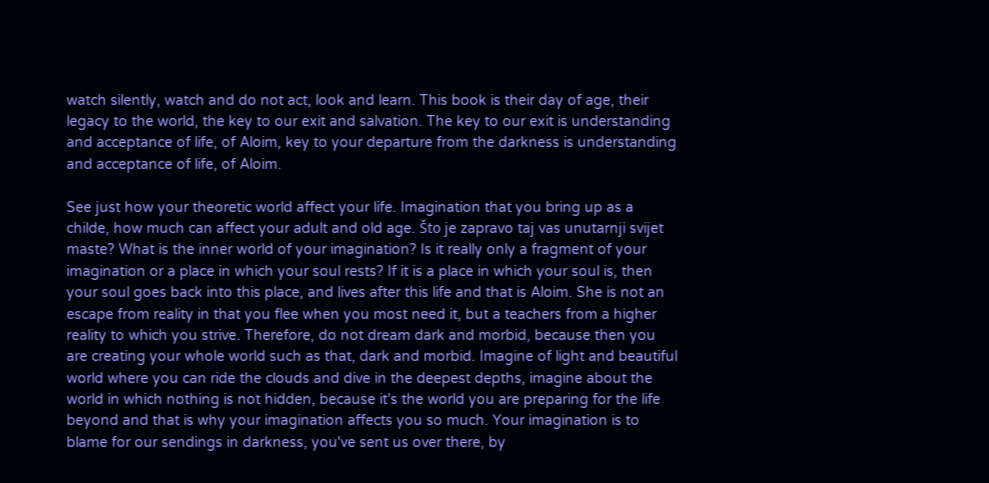watch silently, watch and do not act, look and learn. This book is their day of age, their legacy to the world, the key to our exit and salvation. The key to our exit is understanding and acceptance of life, of Aloim, key to your departure from the darkness is understanding and acceptance of life, of Aloim.

See just how your theoretic world affect your life. Imagination that you bring up as a childe, how much can affect your adult and old age. Što je zapravo taj vas unutarnji svijet maste? What is the inner world of your imagination? Is it really only a fragment of your imagination or a place in which your soul rests? If it is a place in which your soul is, then your soul goes back into this place, and lives after this life and that is Aloim. She is not an escape from reality in that you flee when you most need it, but a teachers from a higher reality to which you strive. Therefore, do not dream dark and morbid, because then you are creating your whole world such as that, dark and morbid. Imagine of light and beautiful world where you can ride the clouds and dive in the deepest depths, imagine about the world in which nothing is not hidden, because it's the world you are preparing for the life beyond and that is why your imagination affects you so much. Your imagination is to blame for our sendings in darkness, you've sent us over there, by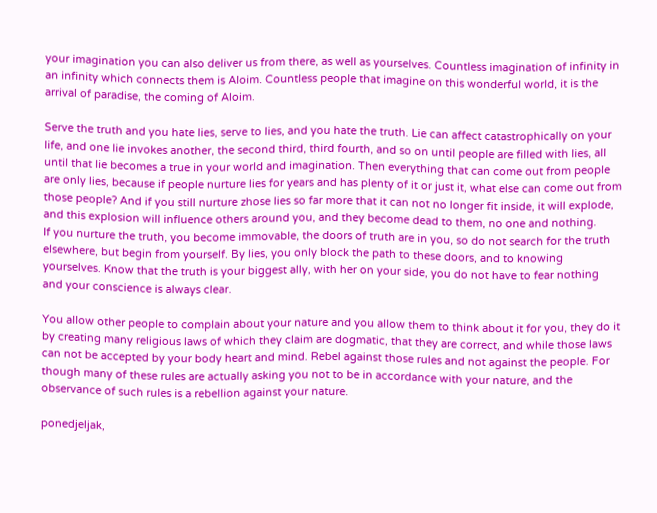your imagination you can also deliver us from there, as well as yourselves. Countless imagination of infinity in an infinity which connects them is Aloim. Countless people that imagine on this wonderful world, it is the arrival of paradise, the coming of Aloim.

Serve the truth and you hate lies, serve to lies, and you hate the truth. Lie can affect catastrophically on your life, and one lie invokes another, the second third, third fourth, and so on until people are filled with lies, all until that lie becomes a true in your world and imagination. Then everything that can come out from people are only lies, because if people nurture lies for years and has plenty of it or just it, what else can come out from those people? And if you still nurture zhose lies so far more that it can not no longer fit inside, it will explode, and this explosion will influence others around you, and they become dead to them, no one and nothing.
If you nurture the truth, you become immovable, the doors of truth are in you, so do not search for the truth elsewhere, but begin from yourself. By lies, you only block the path to these doors, and to knowing yourselves. Know that the truth is your biggest ally, with her on your side, you do not have to fear nothing and your conscience is always clear.

You allow other people to complain about your nature and you allow them to think about it for you, they do it by creating many religious laws of which they claim are dogmatic, that they are correct, and while those laws can not be accepted by your body heart and mind. Rebel against those rules and not against the people. For though many of these rules are actually asking you not to be in accordance with your nature, and the observance of such rules is a rebellion against your nature.

ponedjeljak,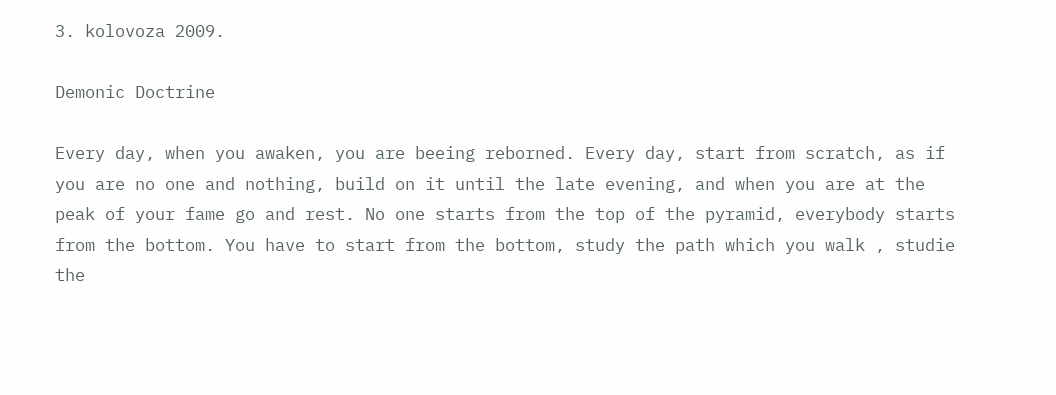3. kolovoza 2009.

Demonic Doctrine

Every day, when you awaken, you are beeing reborned. Every day, start from scratch, as if you are no one and nothing, build on it until the late evening, and when you are at the peak of your fame go and rest. No one starts from the top of the pyramid, everybody starts from the bottom. You have to start from the bottom, study the path which you walk , studie the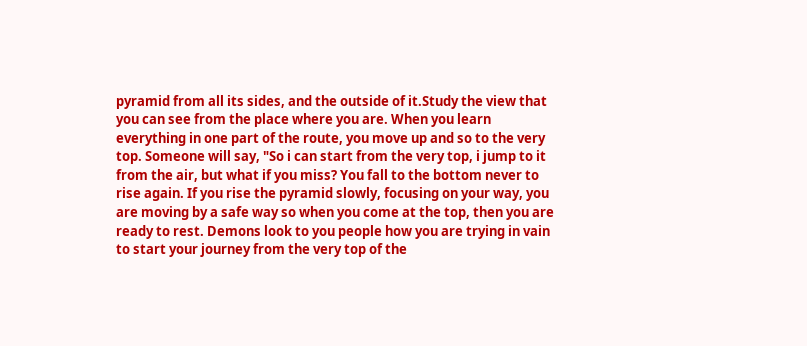pyramid from all its sides, and the outside of it.Study the view that you can see from the place where you are. When you learn everything in one part of the route, you move up and so to the very top. Someone will say, "So i can start from the very top, i jump to it from the air, but what if you miss? You fall to the bottom never to rise again. If you rise the pyramid slowly, focusing on your way, you are moving by a safe way so when you come at the top, then you are ready to rest. Demons look to you people how you are trying in vain to start your journey from the very top of the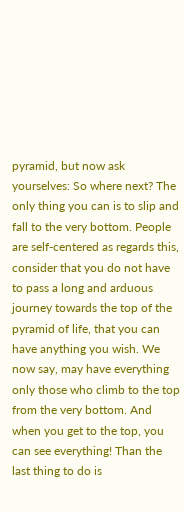pyramid, but now ask yourselves: So where next? The only thing you can is to slip and fall to the very bottom. People are self-centered as regards this, consider that you do not have to pass a long and arduous journey towards the top of the pyramid of life, that you can have anything you wish. We now say, may have everything only those who climb to the top from the very bottom. And when you get to the top, you can see everything! Than the last thing to do is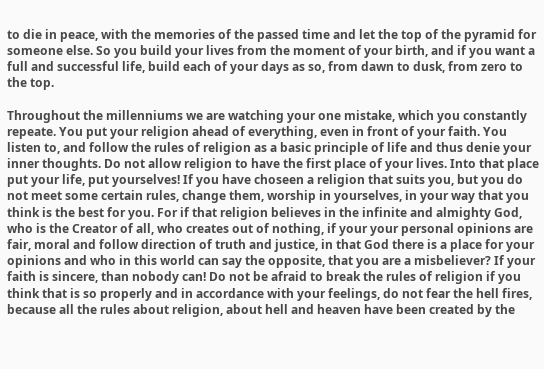to die in peace, with the memories of the passed time and let the top of the pyramid for someone else. So you build your lives from the moment of your birth, and if you want a full and successful life, build each of your days as so, from dawn to dusk, from zero to the top.

Throughout the millenniums we are watching your one mistake, which you constantly repeate. You put your religion ahead of everything, even in front of your faith. You listen to, and follow the rules of religion as a basic principle of life and thus denie your inner thoughts. Do not allow religion to have the first place of your lives. Into that place put your life, put yourselves! If you have choseen a religion that suits you, but you do not meet some certain rules, change them, worship in yourselves, in your way that you think is the best for you. For if that religion believes in the infinite and almighty God, who is the Creator of all, who creates out of nothing, if your your personal opinions are fair, moral and follow direction of truth and justice, in that God there is a place for your opinions and who in this world can say the opposite, that you are a misbeliever? If your faith is sincere, than nobody can! Do not be afraid to break the rules of religion if you think that is so properly and in accordance with your feelings, do not fear the hell fires, because all the rules about religion, about hell and heaven have been created by the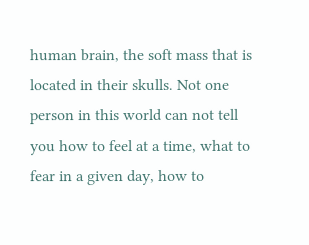human brain, the soft mass that is located in their skulls. Not one person in this world can not tell you how to feel at a time, what to fear in a given day, how to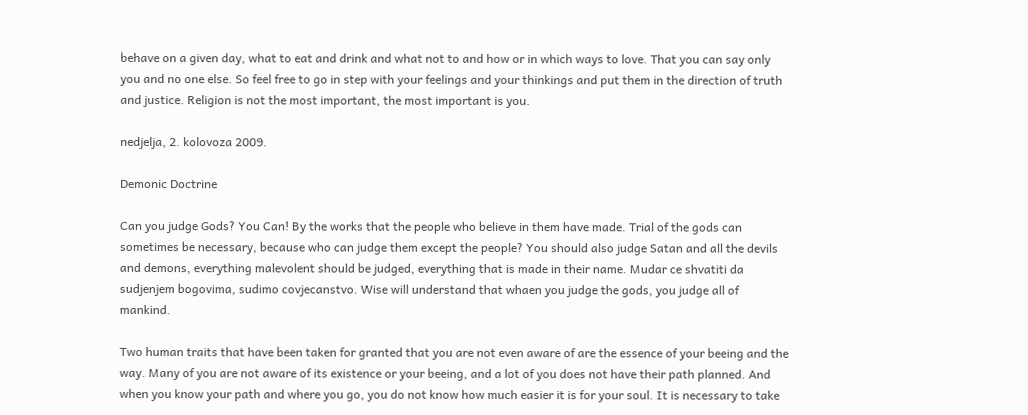behave on a given day, what to eat and drink and what not to and how or in which ways to love. That you can say only you and no one else. So feel free to go in step with your feelings and your thinkings and put them in the direction of truth and justice. Religion is not the most important, the most important is you.

nedjelja, 2. kolovoza 2009.

Demonic Doctrine

Can you judge Gods? You Can! By the works that the people who believe in them have made. Trial of the gods can sometimes be necessary, because who can judge them except the people? You should also judge Satan and all the devils and demons, everything malevolent should be judged, everything that is made in their name. Mudar ce shvatiti da sudjenjem bogovima, sudimo covjecanstvo. Wise will understand that whaen you judge the gods, you judge all of mankind.

Two human traits that have been taken for granted that you are not even aware of are the essence of your beeing and the way. Many of you are not aware of its existence or your beeing, and a lot of you does not have their path planned. And when you know your path and where you go, you do not know how much easier it is for your soul. It is necessary to take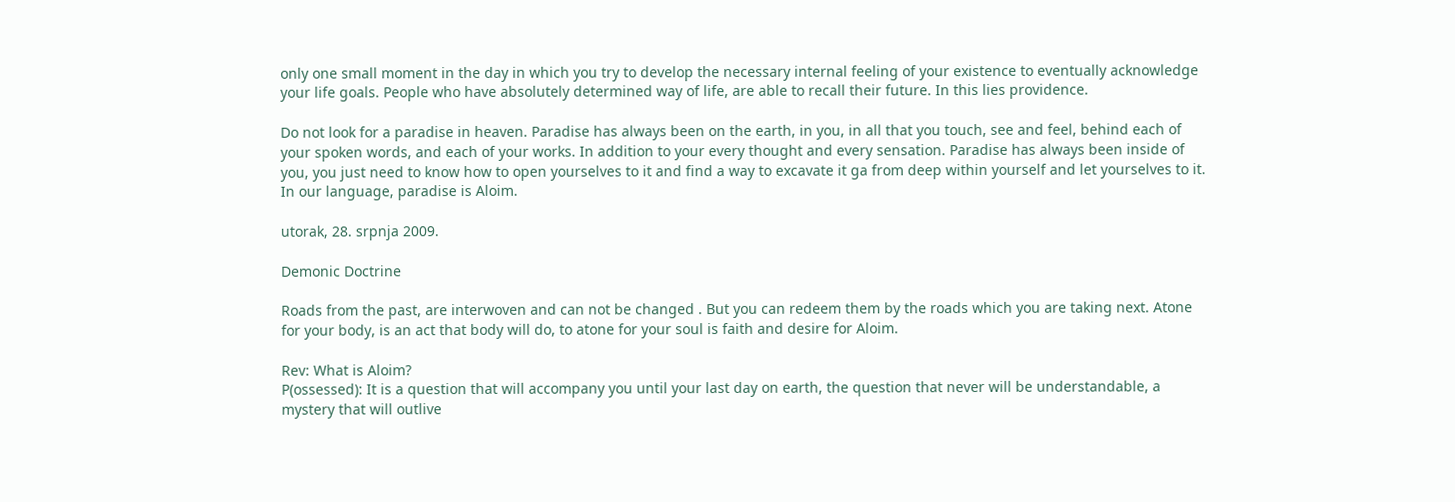only one small moment in the day in which you try to develop the necessary internal feeling of your existence to eventually acknowledge your life goals. People who have absolutely determined way of life, are able to recall their future. In this lies providence.

Do not look for a paradise in heaven. Paradise has always been on the earth, in you, in all that you touch, see and feel, behind each of your spoken words, and each of your works. In addition to your every thought and every sensation. Paradise has always been inside of you, you just need to know how to open yourselves to it and find a way to excavate it ga from deep within yourself and let yourselves to it. In our language, paradise is Aloim.

utorak, 28. srpnja 2009.

Demonic Doctrine

Roads from the past, are interwoven and can not be changed . But you can redeem them by the roads which you are taking next. Atone for your body, is an act that body will do, to atone for your soul is faith and desire for Aloim.

Rev: What is Aloim?
P(ossessed): It is a question that will accompany you until your last day on earth, the question that never will be understandable, a mystery that will outlive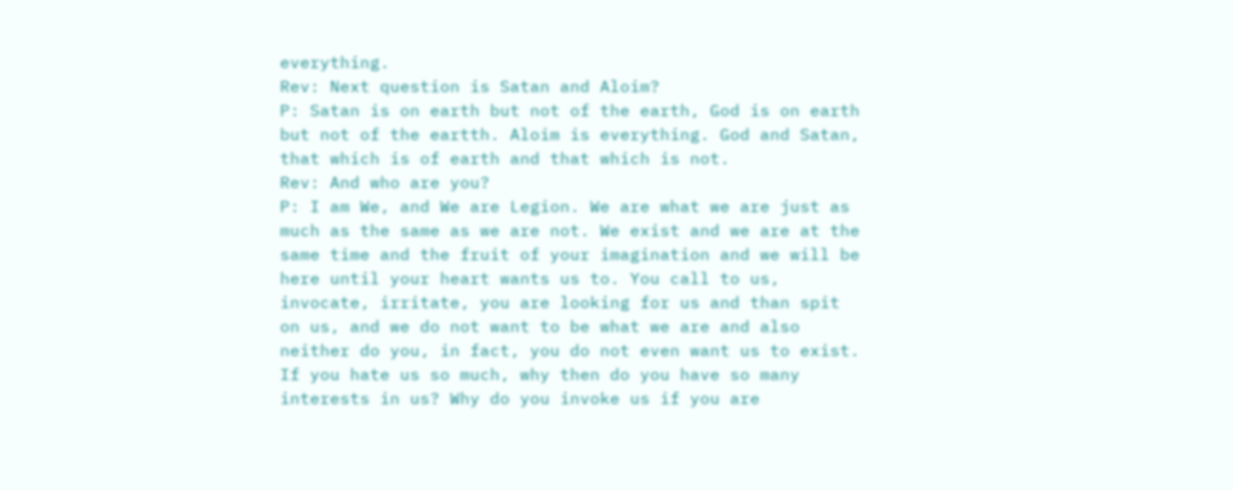everything.
Rev: Next question is Satan and Aloim?
P: Satan is on earth but not of the earth, God is on earth but not of the eartth. Aloim is everything. God and Satan, that which is of earth and that which is not.
Rev: And who are you?
P: I am We, and We are Legion. We are what we are just as much as the same as we are not. We exist and we are at the same time and the fruit of your imagination and we will be here until your heart wants us to. You call to us, invocate, irritate, you are looking for us and than spit on us, and we do not want to be what we are and also neither do you, in fact, you do not even want us to exist. If you hate us so much, why then do you have so many interests in us? Why do you invoke us if you are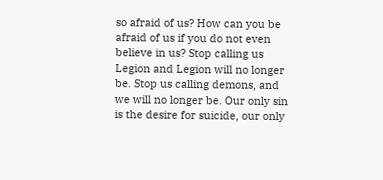so afraid of us? How can you be afraid of us if you do not even believe in us? Stop calling us Legion and Legion will no longer be. Stop us calling demons, and we will no longer be. Our only sin is the desire for suicide, our only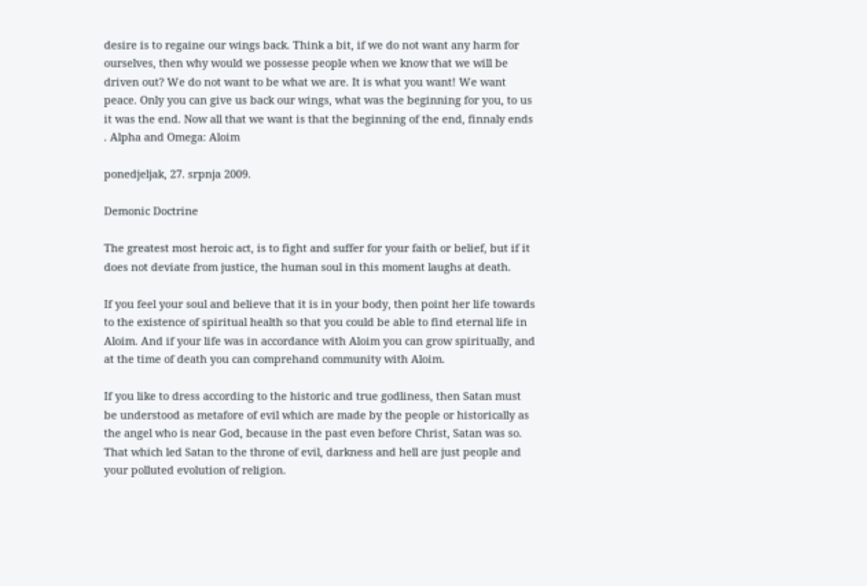desire is to regaine our wings back. Think a bit, if we do not want any harm for ourselves, then why would we possesse people when we know that we will be driven out? We do not want to be what we are. It is what you want! We want peace. Only you can give us back our wings, what was the beginning for you, to us it was the end. Now all that we want is that the beginning of the end, finnaly ends . Alpha and Omega: Aloim

ponedjeljak, 27. srpnja 2009.

Demonic Doctrine

The greatest most heroic act, is to fight and suffer for your faith or belief, but if it does not deviate from justice, the human soul in this moment laughs at death.

If you feel your soul and believe that it is in your body, then point her life towards to the existence of spiritual health so that you could be able to find eternal life in Aloim. And if your life was in accordance with Aloim you can grow spiritually, and at the time of death you can comprehand community with Aloim.

If you like to dress according to the historic and true godliness, then Satan must be understood as metafore of evil which are made by the people or historically as the angel who is near God, because in the past even before Christ, Satan was so. That which led Satan to the throne of evil, darkness and hell are just people and your polluted evolution of religion.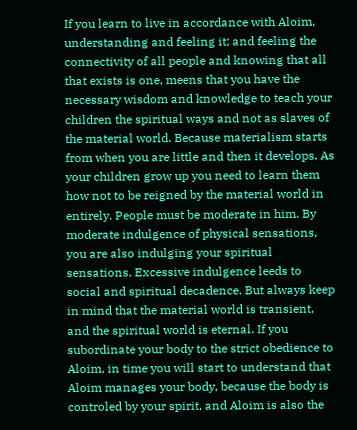If you learn to live in accordance with Aloim, understanding and feeling it; and feeling the connectivity of all people and knowing that all that exists is one, meens that you have the necessary wisdom and knowledge to teach your children the spiritual ways and not as slaves of the material world. Because materialism starts from when you are little and then it develops. As your children grow up you need to learn them how not to be reigned by the material world in entirely. People must be moderate in him. By moderate indulgence of physical sensations, you are also indulging your spiritual sensations. Excessive indulgence leeds to social and spiritual decadence. But always keep in mind that the material world is transient, and the spiritual world is eternal. If you subordinate your body to the strict obedience to Aloim, in time you will start to understand that Aloim manages your body, because the body is controled by your spirit, and Aloim is also the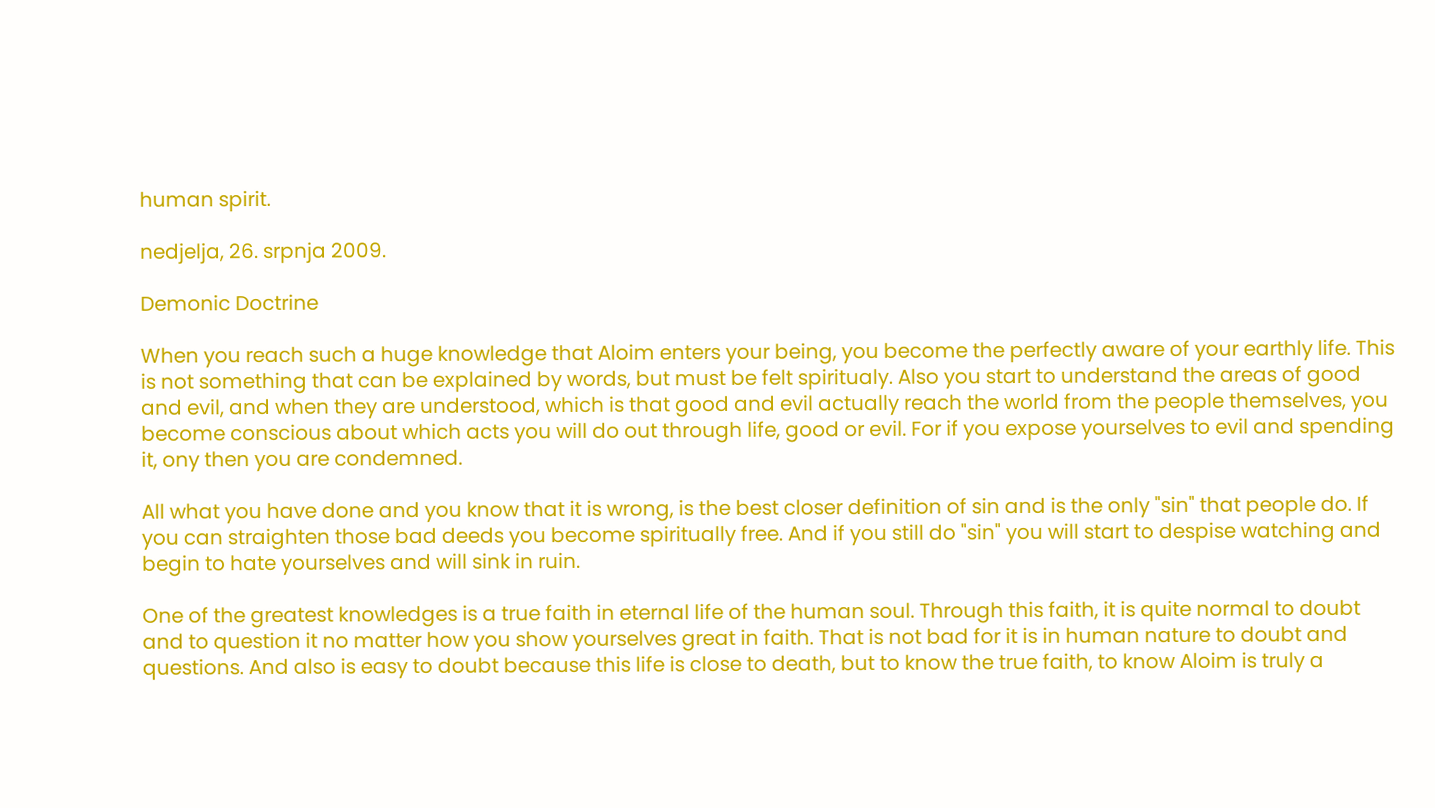human spirit.

nedjelja, 26. srpnja 2009.

Demonic Doctrine

When you reach such a huge knowledge that Aloim enters your being, you become the perfectly aware of your earthly life. This is not something that can be explained by words, but must be felt spiritualy. Also you start to understand the areas of good and evil, and when they are understood, which is that good and evil actually reach the world from the people themselves, you become conscious about which acts you will do out through life, good or evil. For if you expose yourselves to evil and spending it, ony then you are condemned.

All what you have done and you know that it is wrong, is the best closer definition of sin and is the only "sin" that people do. If you can straighten those bad deeds you become spiritually free. And if you still do "sin" you will start to despise watching and begin to hate yourselves and will sink in ruin.

One of the greatest knowledges is a true faith in eternal life of the human soul. Through this faith, it is quite normal to doubt and to question it no matter how you show yourselves great in faith. That is not bad for it is in human nature to doubt and questions. And also is easy to doubt because this life is close to death, but to know the true faith, to know Aloim is truly a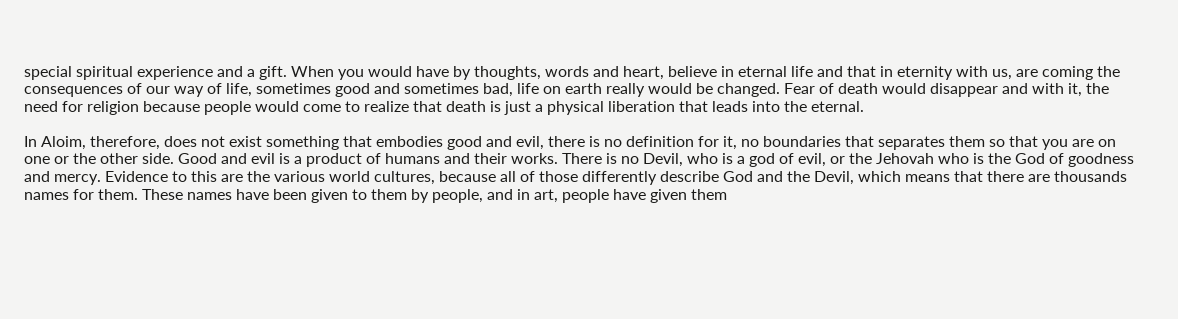special spiritual experience and a gift. When you would have by thoughts, words and heart, believe in eternal life and that in eternity with us, are coming the consequences of our way of life, sometimes good and sometimes bad, life on earth really would be changed. Fear of death would disappear and with it, the need for religion because people would come to realize that death is just a physical liberation that leads into the eternal.

In Aloim, therefore, does not exist something that embodies good and evil, there is no definition for it, no boundaries that separates them so that you are on one or the other side. Good and evil is a product of humans and their works. There is no Devil, who is a god of evil, or the Jehovah who is the God of goodness and mercy. Evidence to this are the various world cultures, because all of those differently describe God and the Devil, which means that there are thousands names for them. These names have been given to them by people, and in art, people have given them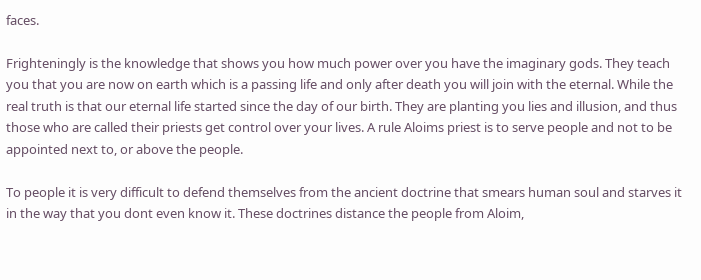faces.

Frighteningly is the knowledge that shows you how much power over you have the imaginary gods. They teach you that you are now on earth which is a passing life and only after death you will join with the eternal. While the real truth is that our eternal life started since the day of our birth. They are planting you lies and illusion, and thus those who are called their priests get control over your lives. A rule Aloims priest is to serve people and not to be appointed next to, or above the people.

To people it is very difficult to defend themselves from the ancient doctrine that smears human soul and starves it in the way that you dont even know it. These doctrines distance the people from Aloim,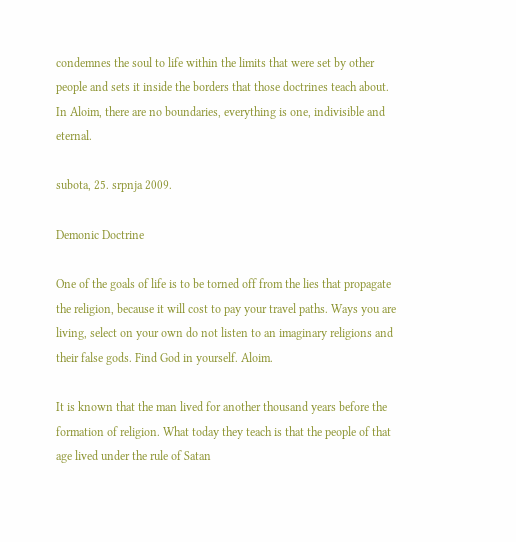condemnes the soul to life within the limits that were set by other people and sets it inside the borders that those doctrines teach about. In Aloim, there are no boundaries, everything is one, indivisible and eternal.

subota, 25. srpnja 2009.

Demonic Doctrine

One of the goals of life is to be torned off from the lies that propagate the religion, because it will cost to pay your travel paths. Ways you are living, select on your own do not listen to an imaginary religions and their false gods. Find God in yourself. Aloim.

It is known that the man lived for another thousand years before the formation of religion. What today they teach is that the people of that age lived under the rule of Satan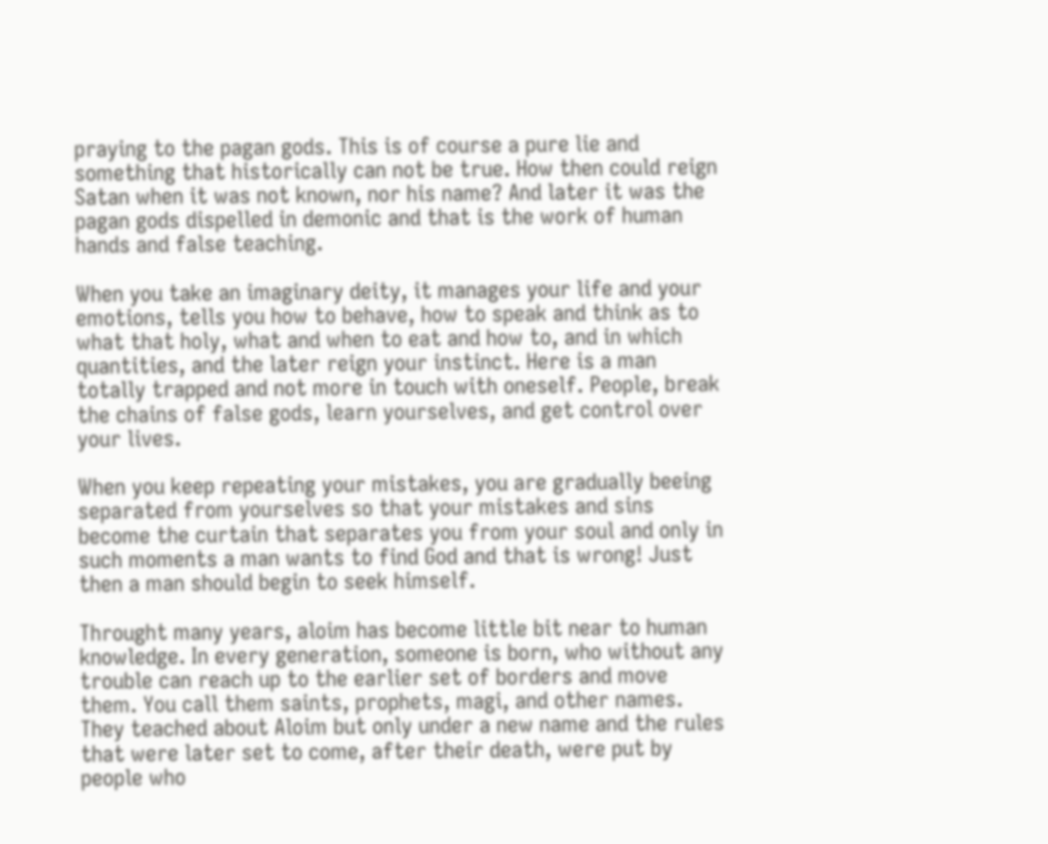praying to the pagan gods. This is of course a pure lie and something that historically can not be true. How then could reign Satan when it was not known, nor his name? And later it was the pagan gods dispelled in demonic and that is the work of human hands and false teaching.

When you take an imaginary deity, it manages your life and your emotions, tells you how to behave, how to speak and think as to what that holy, what and when to eat and how to, and in which quantities, and the later reign your instinct. Here is a man totally trapped and not more in touch with oneself. People, break the chains of false gods, learn yourselves, and get control over your lives.

When you keep repeating your mistakes, you are gradually beeing separated from yourselves so that your mistakes and sins become the curtain that separates you from your soul and only in such moments a man wants to find God and that is wrong! Just then a man should begin to seek himself.

Throught many years, aloim has become little bit near to human knowledge. In every generation, someone is born, who without any trouble can reach up to the earlier set of borders and move them. You call them saints, prophets, magi, and other names. They teached about Aloim but only under a new name and the rules that were later set to come, after their death, were put by people who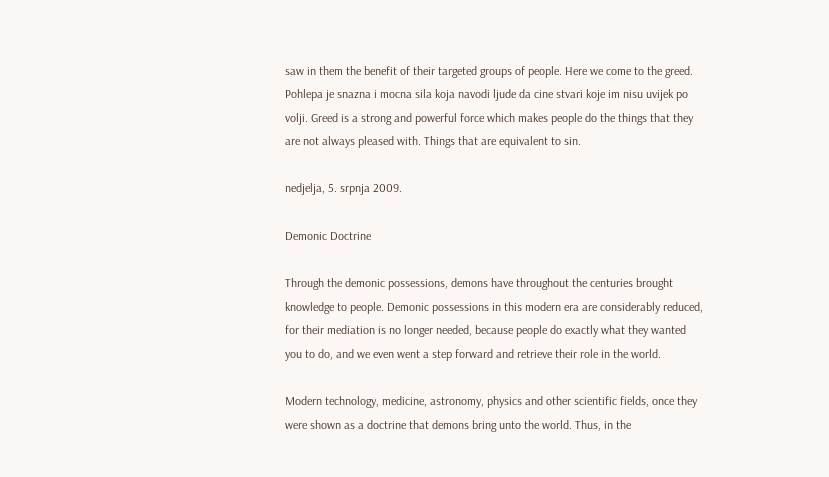saw in them the benefit of their targeted groups of people. Here we come to the greed. Pohlepa je snazna i mocna sila koja navodi ljude da cine stvari koje im nisu uvijek po volji. Greed is a strong and powerful force which makes people do the things that they are not always pleased with. Things that are equivalent to sin.

nedjelja, 5. srpnja 2009.

Demonic Doctrine

Through the demonic possessions, demons have throughout the centuries brought knowledge to people. Demonic possessions in this modern era are considerably reduced, for their mediation is no longer needed, because people do exactly what they wanted you to do, and we even went a step forward and retrieve their role in the world.

Modern technology, medicine, astronomy, physics and other scientific fields, once they were shown as a doctrine that demons bring unto the world. Thus, in the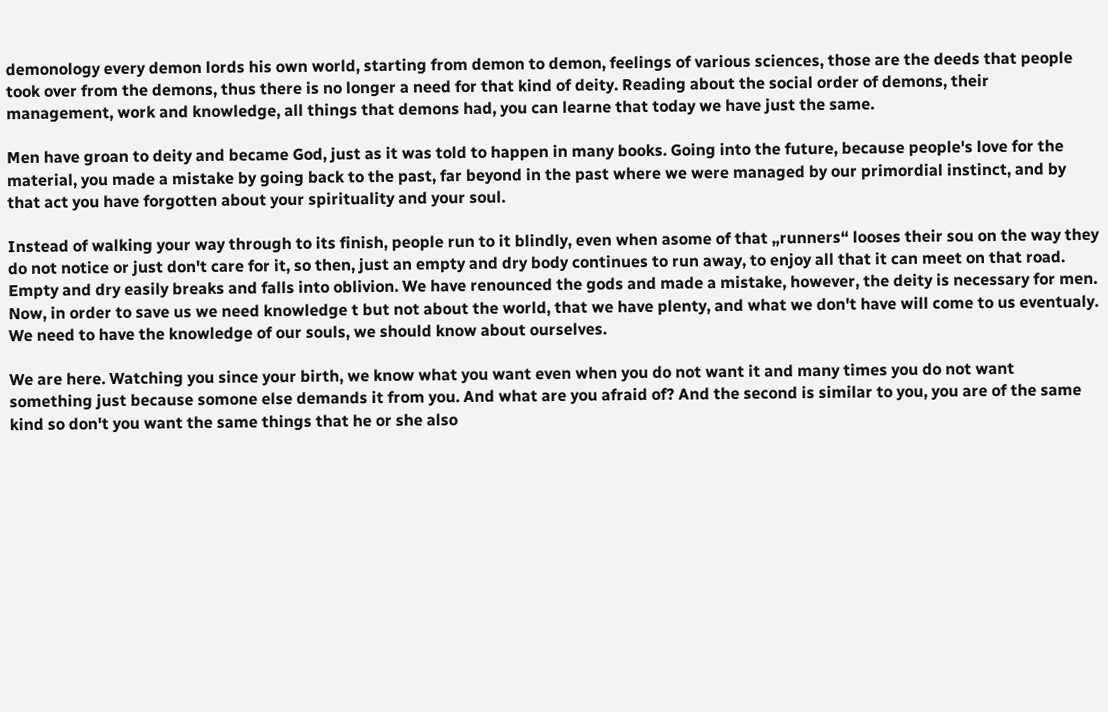demonology every demon lords his own world, starting from demon to demon, feelings of various sciences, those are the deeds that people took over from the demons, thus there is no longer a need for that kind of deity. Reading about the social order of demons, their management, work and knowledge, all things that demons had, you can learne that today we have just the same.

Men have groan to deity and became God, just as it was told to happen in many books. Going into the future, because people's love for the material, you made a mistake by going back to the past, far beyond in the past where we were managed by our primordial instinct, and by that act you have forgotten about your spirituality and your soul.

Instead of walking your way through to its finish, people run to it blindly, even when asome of that „runners“ looses their sou on the way they do not notice or just don't care for it, so then, just an empty and dry body continues to run away, to enjoy all that it can meet on that road. Empty and dry easily breaks and falls into oblivion. We have renounced the gods and made a mistake, however, the deity is necessary for men. Now, in order to save us we need knowledge t but not about the world, that we have plenty, and what we don't have will come to us eventualy. We need to have the knowledge of our souls, we should know about ourselves.

We are here. Watching you since your birth, we know what you want even when you do not want it and many times you do not want something just because somone else demands it from you. And what are you afraid of? And the second is similar to you, you are of the same kind so don't you want the same things that he or she also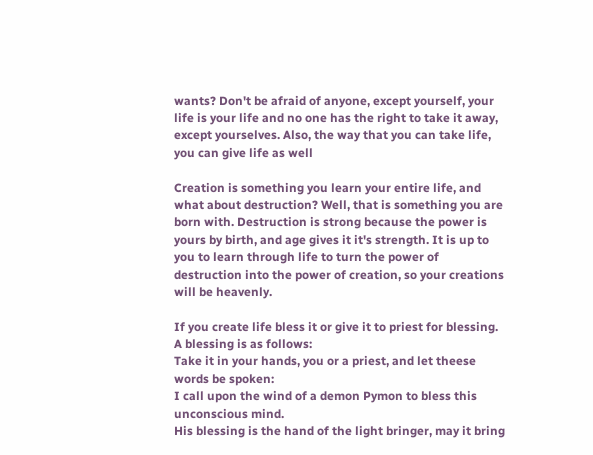wants? Don't be afraid of anyone, except yourself, your life is your life and no one has the right to take it away, except yourselves. Also, the way that you can take life, you can give life as well

Creation is something you learn your entire life, and what about destruction? Well, that is something you are born with. Destruction is strong because the power is yours by birth, and age gives it it's strength. It is up to you to learn through life to turn the power of destruction into the power of creation, so your creations will be heavenly.

If you create life bless it or give it to priest for blessing. A blessing is as follows:
Take it in your hands, you or a priest, and let theese words be spoken:
I call upon the wind of a demon Pymon to bless this unconscious mind.
His blessing is the hand of the light bringer, may it bring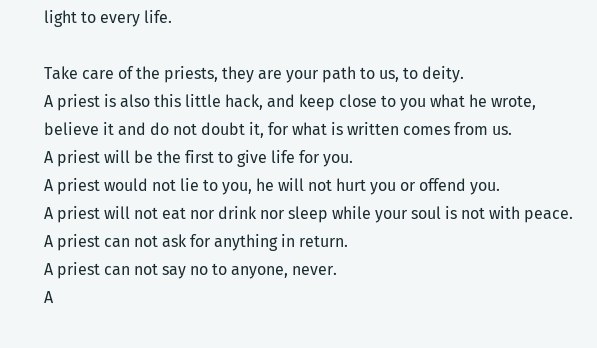light to every life.

Take care of the priests, they are your path to us, to deity.
A priest is also this little hack, and keep close to you what he wrote, believe it and do not doubt it, for what is written comes from us.
A priest will be the first to give life for you.
A priest would not lie to you, he will not hurt you or offend you.
A priest will not eat nor drink nor sleep while your soul is not with peace.
A priest can not ask for anything in return.
A priest can not say no to anyone, never.
A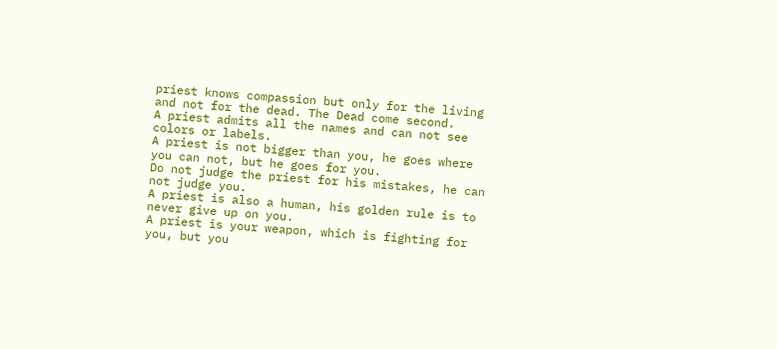priest knows compassion but only for the living and not for the dead. The Dead come second.
A priest admits all the names and can not see colors or labels.
A priest is not bigger than you, he goes where you can not, but he goes for you.
Do not judge the priest for his mistakes, he can not judge you.
A priest is also a human, his golden rule is to never give up on you.
A priest is your weapon, which is fighting for you, but you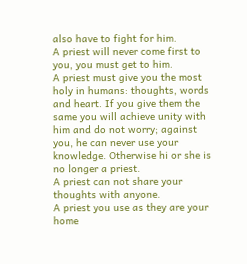also have to fight for him.
A priest will never come first to you, you must get to him.
A priest must give you the most holy in humans: thoughts, words and heart. If you give them the same you will achieve unity with him and do not worry; against you, he can never use your knowledge. Otherwise hi or she is no longer a priest.
A priest can not share your thoughts with anyone.
A priest you use as they are your home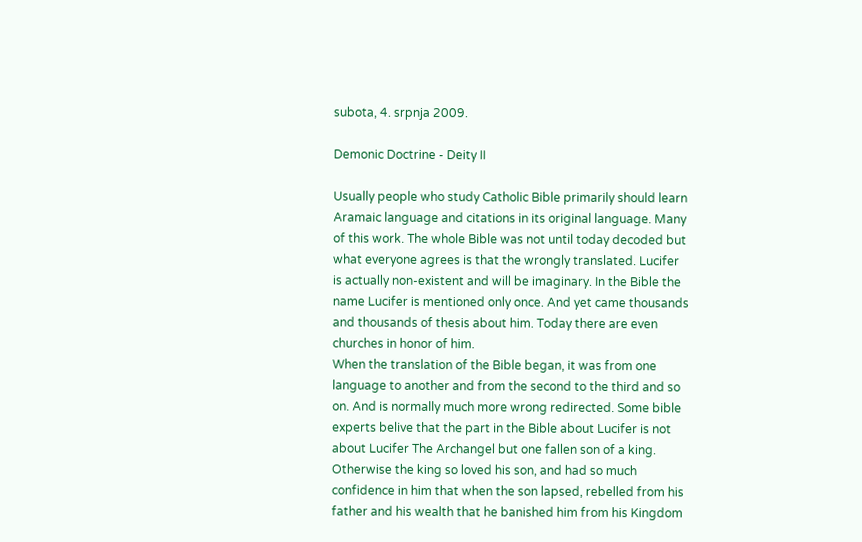subota, 4. srpnja 2009.

Demonic Doctrine - Deity II

Usually people who study Catholic Bible primarily should learn Aramaic language and citations in its original language. Many of this work. The whole Bible was not until today decoded but what everyone agrees is that the wrongly translated. Lucifer is actually non-existent and will be imaginary. In the Bible the name Lucifer is mentioned only once. And yet came thousands and thousands of thesis about him. Today there are even churches in honor of him.
When the translation of the Bible began, it was from one language to another and from the second to the third and so on. And is normally much more wrong redirected. Some bible experts belive that the part in the Bible about Lucifer is not about Lucifer The Archangel but one fallen son of a king. Otherwise the king so loved his son, and had so much confidence in him that when the son lapsed, rebelled from his father and his wealth that he banished him from his Kingdom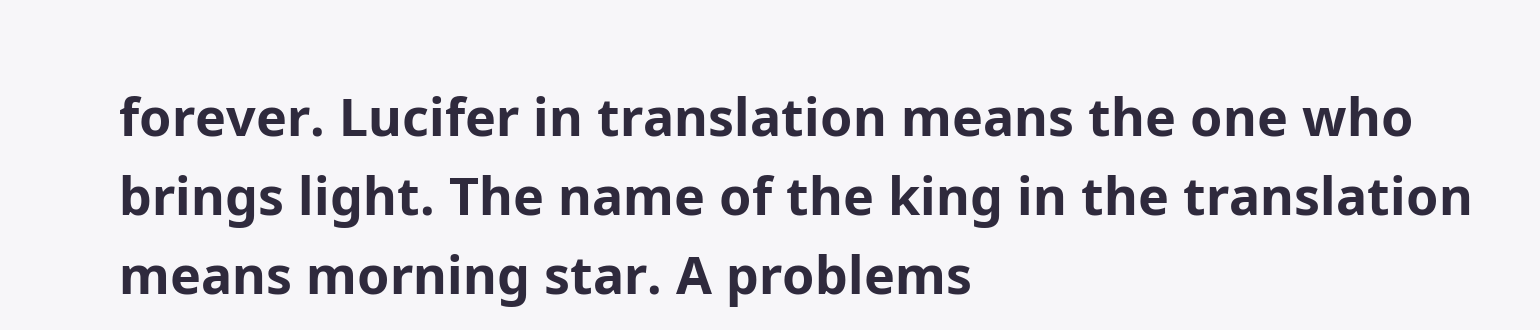forever. Lucifer in translation means the one who brings light. The name of the king in the translation means morning star. A problems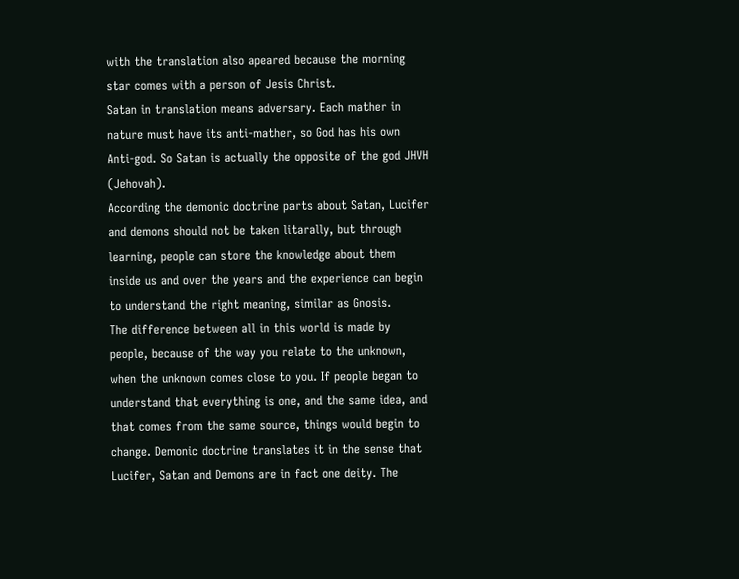with the translation also apeared because the morning star comes with a person of Jesis Christ.
Satan in translation means adversary. Each mather in nature must have its anti-mather, so God has his own Anti-god. So Satan is actually the opposite of the god JHVH (Jehovah).
According the demonic doctrine parts about Satan, Lucifer and demons should not be taken litarally, but through learning, people can store the knowledge about them inside us and over the years and the experience can begin to understand the right meaning, similar as Gnosis.
The difference between all in this world is made by people, because of the way you relate to the unknown, when the unknown comes close to you. If people began to understand that everything is one, and the same idea, and that comes from the same source, things would begin to change. Demonic doctrine translates it in the sense that Lucifer, Satan and Demons are in fact one deity. The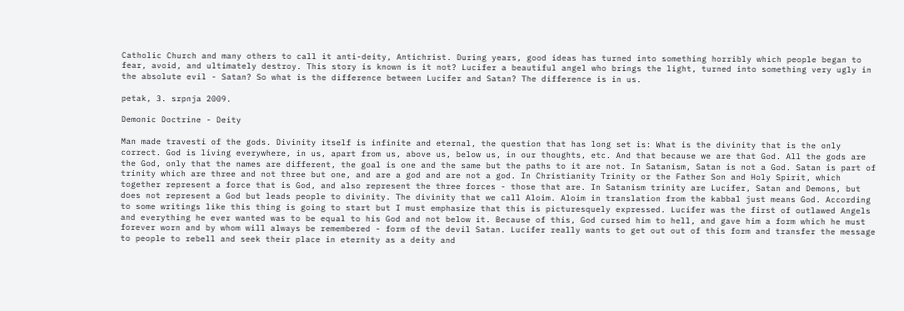Catholic Church and many others to call it anti-deity, Antichrist. During years, good ideas has turned into something horribly which people began to fear, avoid, and ultimately destroy. This story is known is it not? Lucifer a beautiful angel who brings the light, turned into something very ugly in the absolute evil - Satan? So what is the difference between Lucifer and Satan? The difference is in us.

petak, 3. srpnja 2009.

Demonic Doctrine - Deity

Man made travesti of the gods. Divinity itself is infinite and eternal, the question that has long set is: What is the divinity that is the only correct. God is living everywhere, in us, apart from us, above us, below us, in our thoughts, etc. And that because we are that God. All the gods are the God, only that the names are different, the goal is one and the same but the paths to it are not. In Satanism, Satan is not a God. Satan is part of trinity which are three and not three but one, and are a god and are not a god. In Christianity Trinity or the Father Son and Holy Spirit, which together represent a force that is God, and also represent the three forces - those that are. In Satanism trinity are Lucifer, Satan and Demons, but does not represent a God but leads people to divinity. The divinity that we call Aloim. Aloim in translation from the kabbal just means God. According to some writings like this thing is going to start but I must emphasize that this is picturesquely expressed. Lucifer was the first of outlawed Angels and everything he ever wanted was to be equal to his God and not below it. Because of this, God cursed him to hell, and gave him a form which he must forever worn and by whom will always be remembered - form of the devil Satan. Lucifer really wants to get out out of this form and transfer the message to people to rebell and seek their place in eternity as a deity and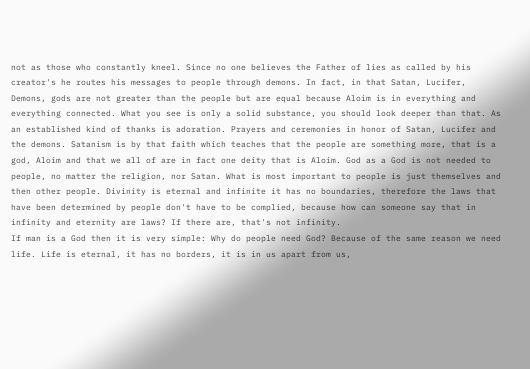not as those who constantly kneel. Since no one believes the Father of lies as called by his creator's he routes his messages to people through demons. In fact, in that Satan, Lucifer, Demons, gods are not greater than the people but are equal because Aloim is in everything and everything connected. What you see is only a solid substance, you should look deeper than that. As an established kind of thanks is adoration. Prayers and ceremonies in honor of Satan, Lucifer and the demons. Satanism is by that faith which teaches that the people are something more, that is a god, Aloim and that we all of are in fact one deity that is Aloim. God as a God is not needed to people, no matter the religion, nor Satan. What is most important to people is just themselves and then other people. Divinity is eternal and infinite it has no boundaries, therefore the laws that have been determined by people don't have to be complied, because how can someone say that in infinity and eternity are laws? If there are, that's not infinity.
If man is a God then it is very simple: Why do people need God? Because of the same reason we need life. Life is eternal, it has no borders, it is in us apart from us,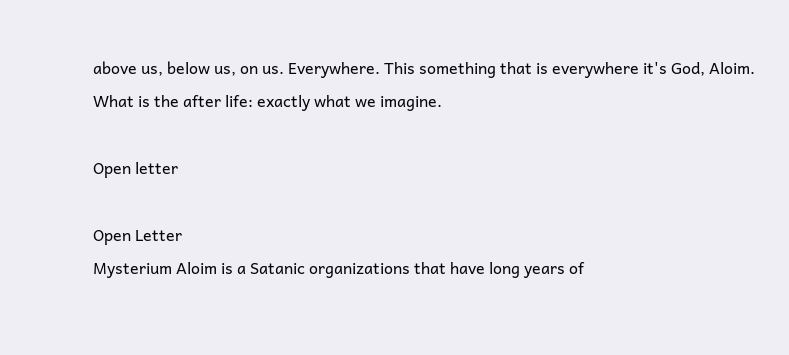above us, below us, on us. Everywhere. This something that is everywhere it's God, Aloim. What is the after life: exactly what we imagine.

Open letter

Open Letter
Mysterium Aloim is a Satanic organizations that have long years of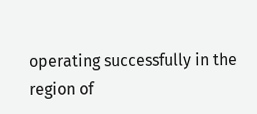operating successfully in the region of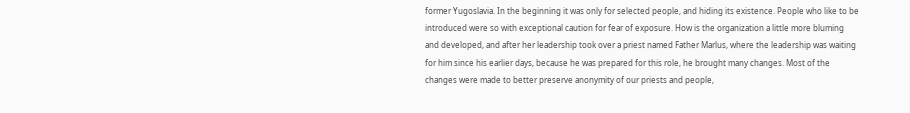former Yugoslavia. In the beginning it was only for selected people, and hiding its existence. People who like to be introduced were so with exceptional caution for fear of exposure. How is the organization a little more bluming and developed, and after her leadership took over a priest named Father Marlus, where the leadership was waiting for him since his earlier days, because he was prepared for this role, he brought many changes. Most of the changes were made to better preserve anonymity of our priests and people,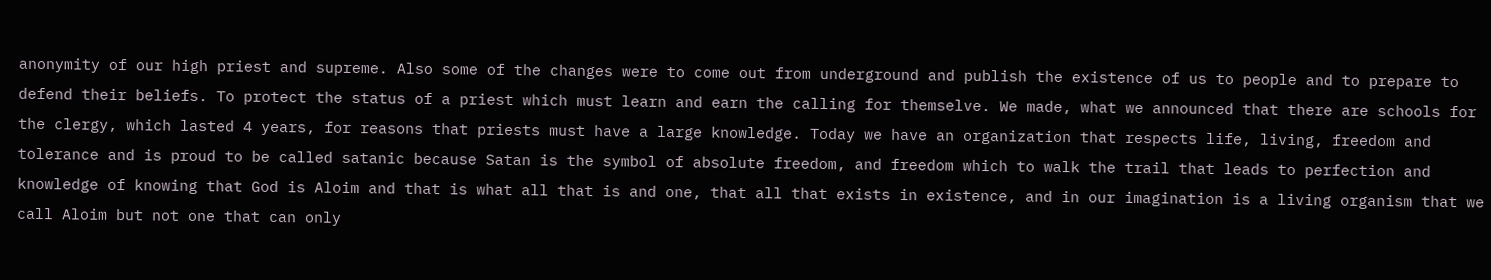anonymity of our high priest and supreme. Also some of the changes were to come out from underground and publish the existence of us to people and to prepare to defend their beliefs. To protect the status of a priest which must learn and earn the calling for themselve. We made, what we announced that there are schools for the clergy, which lasted 4 years, for reasons that priests must have a large knowledge. Today we have an organization that respects life, living, freedom and tolerance and is proud to be called satanic because Satan is the symbol of absolute freedom, and freedom which to walk the trail that leads to perfection and knowledge of knowing that God is Aloim and that is what all that is and one, that all that exists in existence, and in our imagination is a living organism that we call Aloim but not one that can only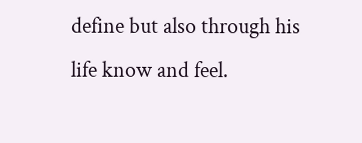define but also through his life know and feel.